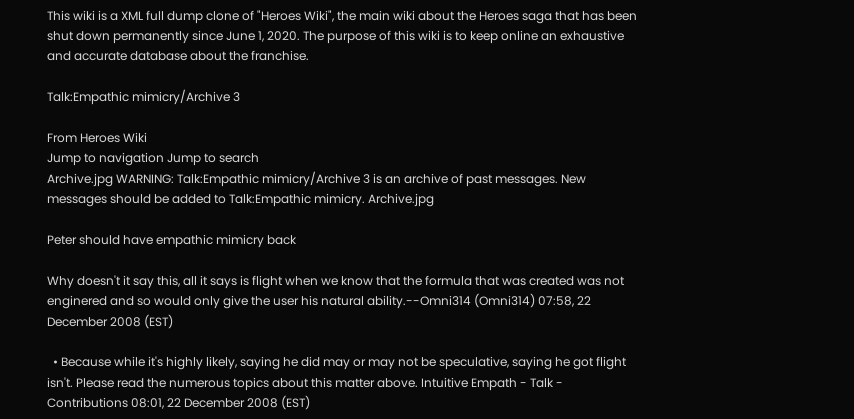This wiki is a XML full dump clone of "Heroes Wiki", the main wiki about the Heroes saga that has been shut down permanently since June 1, 2020. The purpose of this wiki is to keep online an exhaustive and accurate database about the franchise.

Talk:Empathic mimicry/Archive 3

From Heroes Wiki
Jump to navigation Jump to search
Archive.jpg WARNING: Talk:Empathic mimicry/Archive 3 is an archive of past messages. New messages should be added to Talk:Empathic mimicry. Archive.jpg

Peter should have empathic mimicry back

Why doesn't it say this, all it says is flight when we know that the formula that was created was not enginered and so would only give the user his natural ability.--Omni314 (Omni314) 07:58, 22 December 2008 (EST)

  • Because while it's highly likely, saying he did may or may not be speculative, saying he got flight isn't. Please read the numerous topics about this matter above. Intuitive Empath - Talk - Contributions 08:01, 22 December 2008 (EST)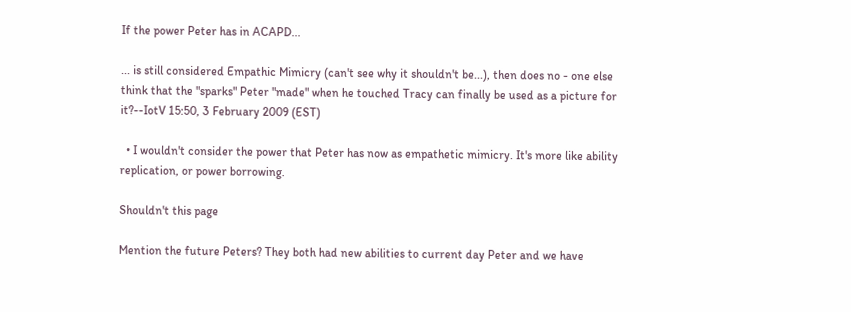If the power Peter has in ACAPD...

... is still considered Empathic Mimicry (can't see why it shouldn't be...), then does no - one else think that the "sparks" Peter "made" when he touched Tracy can finally be used as a picture for it?--IotV 15:50, 3 February 2009 (EST)

  • I wouldn't consider the power that Peter has now as empathetic mimicry. It's more like ability replication, or power borrowing.

Shouldn't this page

Mention the future Peters? They both had new abilities to current day Peter and we have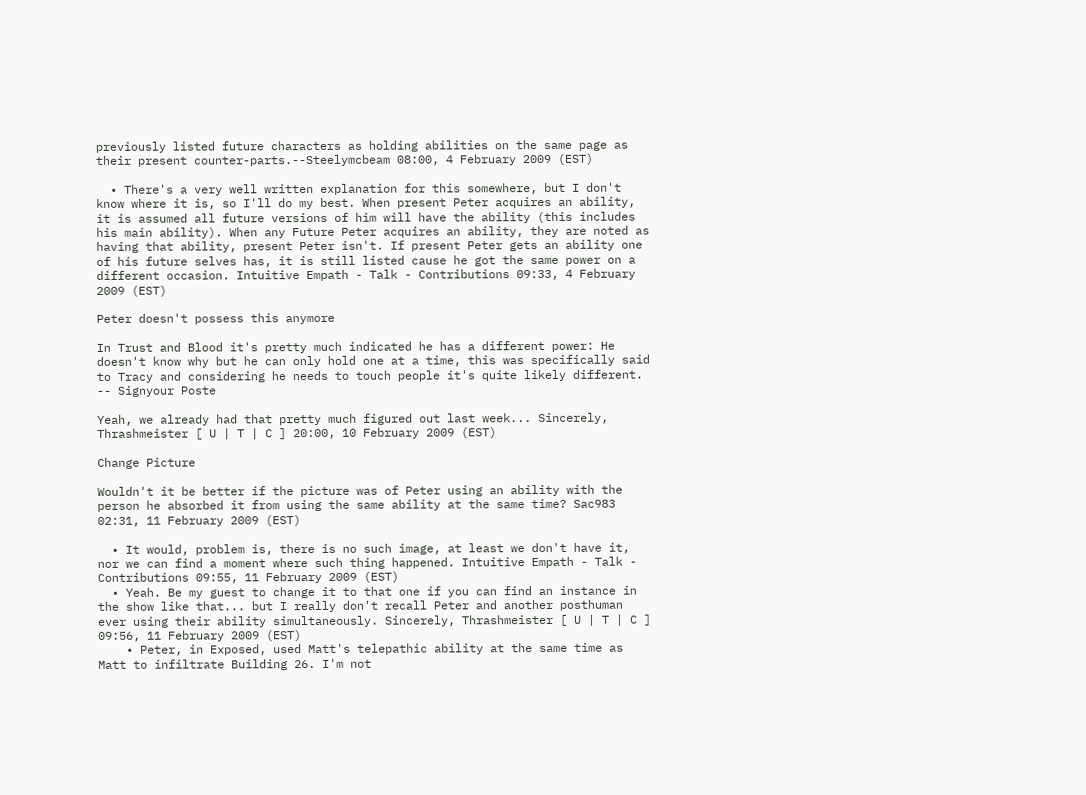previously listed future characters as holding abilities on the same page as their present counter-parts.--Steelymcbeam 08:00, 4 February 2009 (EST)

  • There's a very well written explanation for this somewhere, but I don't know where it is, so I'll do my best. When present Peter acquires an ability, it is assumed all future versions of him will have the ability (this includes his main ability). When any Future Peter acquires an ability, they are noted as having that ability, present Peter isn't. If present Peter gets an ability one of his future selves has, it is still listed cause he got the same power on a different occasion. Intuitive Empath - Talk - Contributions 09:33, 4 February 2009 (EST)

Peter doesn't possess this anymore

In Trust and Blood it's pretty much indicated he has a different power: He doesn't know why but he can only hold one at a time, this was specifically said to Tracy and considering he needs to touch people it's quite likely different. -- Signyour Poste

Yeah, we already had that pretty much figured out last week... Sincerely, Thrashmeister [ U | T | C ] 20:00, 10 February 2009 (EST)

Change Picture

Wouldn't it be better if the picture was of Peter using an ability with the person he absorbed it from using the same ability at the same time? Sac983 02:31, 11 February 2009 (EST)

  • It would, problem is, there is no such image, at least we don't have it, nor we can find a moment where such thing happened. Intuitive Empath - Talk - Contributions 09:55, 11 February 2009 (EST)
  • Yeah. Be my guest to change it to that one if you can find an instance in the show like that... but I really don't recall Peter and another posthuman ever using their ability simultaneously. Sincerely, Thrashmeister [ U | T | C ] 09:56, 11 February 2009 (EST)
    • Peter, in Exposed, used Matt's telepathic ability at the same time as Matt to infiltrate Building 26. I'm not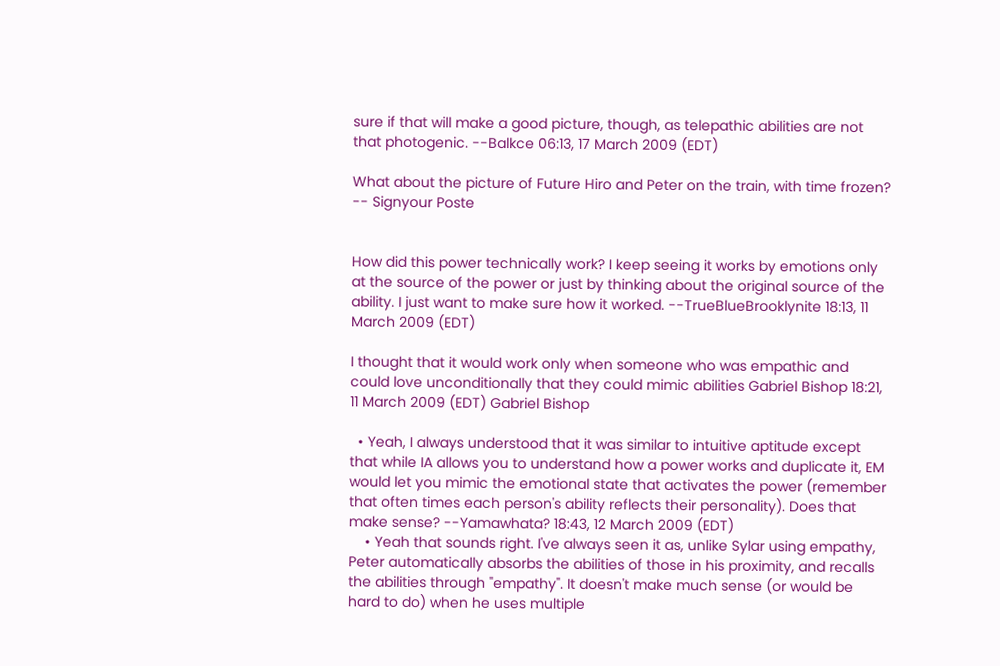sure if that will make a good picture, though, as telepathic abilities are not that photogenic. --Balkce 06:13, 17 March 2009 (EDT)

What about the picture of Future Hiro and Peter on the train, with time frozen? -- Signyour Poste


How did this power technically work? I keep seeing it works by emotions only at the source of the power or just by thinking about the original source of the ability. I just want to make sure how it worked. --TrueBlueBrooklynite 18:13, 11 March 2009 (EDT)

I thought that it would work only when someone who was empathic and could love unconditionally that they could mimic abilities Gabriel Bishop 18:21, 11 March 2009 (EDT) Gabriel Bishop

  • Yeah, I always understood that it was similar to intuitive aptitude except that while IA allows you to understand how a power works and duplicate it, EM would let you mimic the emotional state that activates the power (remember that often times each person's ability reflects their personality). Does that make sense? --Yamawhata? 18:43, 12 March 2009 (EDT)
    • Yeah that sounds right. I've always seen it as, unlike Sylar using empathy, Peter automatically absorbs the abilities of those in his proximity, and recalls the abilities through "empathy". It doesn't make much sense (or would be hard to do) when he uses multiple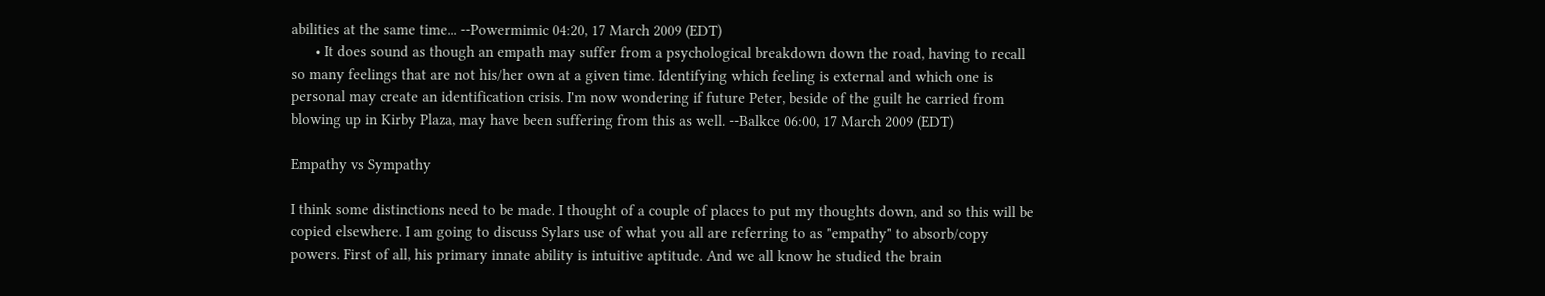abilities at the same time... --Powermimic 04:20, 17 March 2009 (EDT)
      • It does sound as though an empath may suffer from a psychological breakdown down the road, having to recall so many feelings that are not his/her own at a given time. Identifying which feeling is external and which one is personal may create an identification crisis. I'm now wondering if future Peter, beside of the guilt he carried from blowing up in Kirby Plaza, may have been suffering from this as well. --Balkce 06:00, 17 March 2009 (EDT)

Empathy vs Sympathy

I think some distinctions need to be made. I thought of a couple of places to put my thoughts down, and so this will be copied elsewhere. I am going to discuss Sylars use of what you all are referring to as "empathy" to absorb/copy powers. First of all, his primary innate ability is intuitive aptitude. And we all know he studied the brain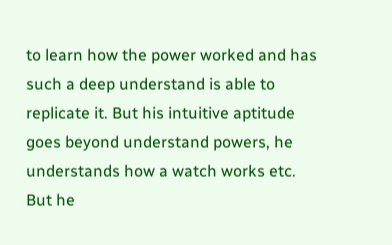to learn how the power worked and has such a deep understand is able to replicate it. But his intuitive aptitude goes beyond understand powers, he understands how a watch works etc. But he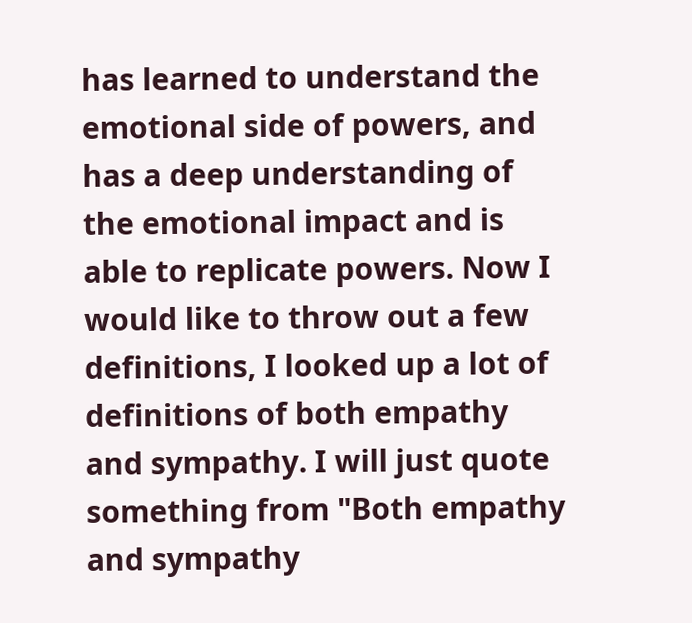has learned to understand the emotional side of powers, and has a deep understanding of the emotional impact and is able to replicate powers. Now I would like to throw out a few definitions, I looked up a lot of definitions of both empathy and sympathy. I will just quote something from "Both empathy and sympathy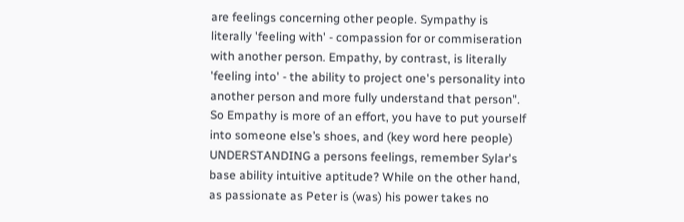are feelings concerning other people. Sympathy is literally 'feeling with' - compassion for or commiseration with another person. Empathy, by contrast, is literally 'feeling into' - the ability to project one's personality into another person and more fully understand that person". So Empathy is more of an effort, you have to put yourself into someone else’s shoes, and (key word here people) UNDERSTANDING a persons feelings, remember Sylar's base ability intuitive aptitude? While on the other hand, as passionate as Peter is (was) his power takes no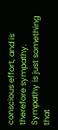conscious effort, and is therefore sympathy. Sympathy is just something that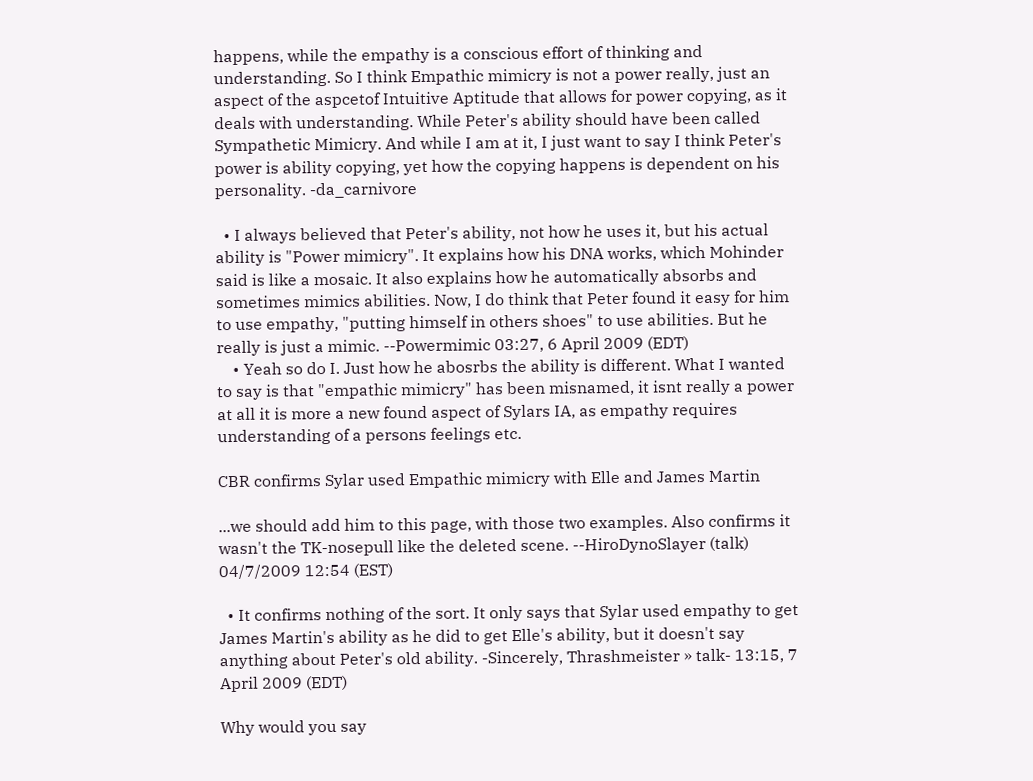happens, while the empathy is a conscious effort of thinking and understanding. So I think Empathic mimicry is not a power really, just an aspect of the aspcetof Intuitive Aptitude that allows for power copying, as it deals with understanding. While Peter's ability should have been called Sympathetic Mimicry. And while I am at it, I just want to say I think Peter's power is ability copying, yet how the copying happens is dependent on his personality. -da_carnivore

  • I always believed that Peter's ability, not how he uses it, but his actual ability is "Power mimicry". It explains how his DNA works, which Mohinder said is like a mosaic. It also explains how he automatically absorbs and sometimes mimics abilities. Now, I do think that Peter found it easy for him to use empathy, "putting himself in others shoes" to use abilities. But he really is just a mimic. --Powermimic 03:27, 6 April 2009 (EDT)
    • Yeah so do I. Just how he abosrbs the ability is different. What I wanted to say is that "empathic mimicry" has been misnamed, it isnt really a power at all it is more a new found aspect of Sylars IA, as empathy requires understanding of a persons feelings etc.

CBR confirms Sylar used Empathic mimicry with Elle and James Martin

...we should add him to this page, with those two examples. Also confirms it wasn't the TK-nosepull like the deleted scene. --HiroDynoSlayer (talk) 04/7/2009 12:54 (EST)

  • It confirms nothing of the sort. It only says that Sylar used empathy to get James Martin's ability as he did to get Elle's ability, but it doesn't say anything about Peter's old ability. -Sincerely, Thrashmeister » talk- 13:15, 7 April 2009 (EDT)

Why would you say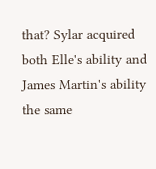that? Sylar acquired both Elle's ability and James Martin's ability the same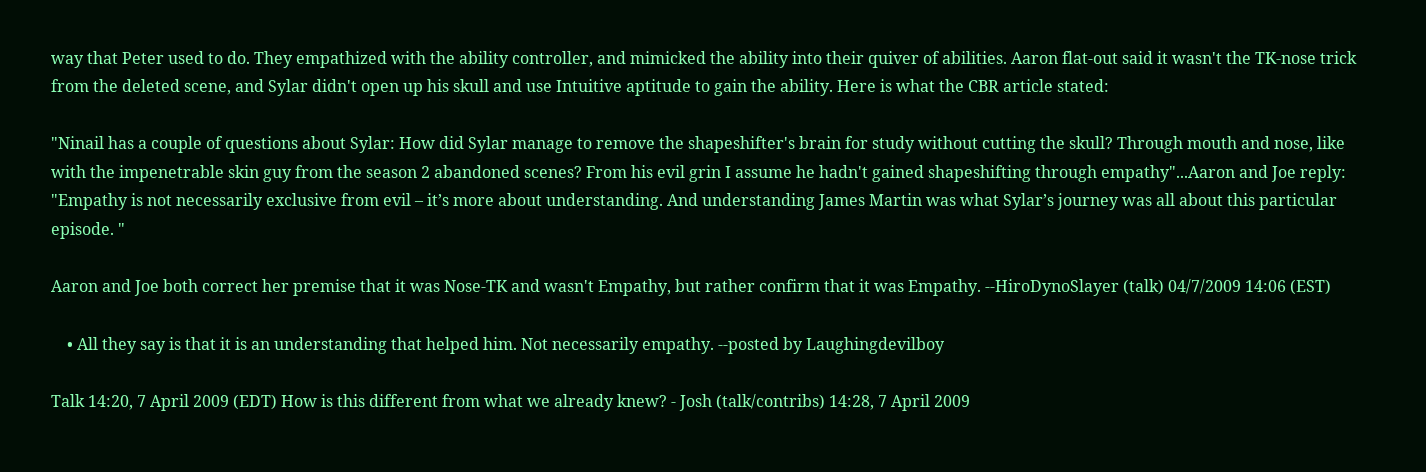way that Peter used to do. They empathized with the ability controller, and mimicked the ability into their quiver of abilities. Aaron flat-out said it wasn't the TK-nose trick from the deleted scene, and Sylar didn't open up his skull and use Intuitive aptitude to gain the ability. Here is what the CBR article stated:

"Ninail has a couple of questions about Sylar: How did Sylar manage to remove the shapeshifter's brain for study without cutting the skull? Through mouth and nose, like with the impenetrable skin guy from the season 2 abandoned scenes? From his evil grin I assume he hadn't gained shapeshifting through empathy"...Aaron and Joe reply: "Empathy is not necessarily exclusive from evil – it’s more about understanding. And understanding James Martin was what Sylar’s journey was all about this particular episode. "

Aaron and Joe both correct her premise that it was Nose-TK and wasn't Empathy, but rather confirm that it was Empathy. --HiroDynoSlayer (talk) 04/7/2009 14:06 (EST)

    • All they say is that it is an understanding that helped him. Not necessarily empathy. --posted by Laughingdevilboy

Talk 14:20, 7 April 2009 (EDT) How is this different from what we already knew? - Josh (talk/contribs) 14:28, 7 April 2009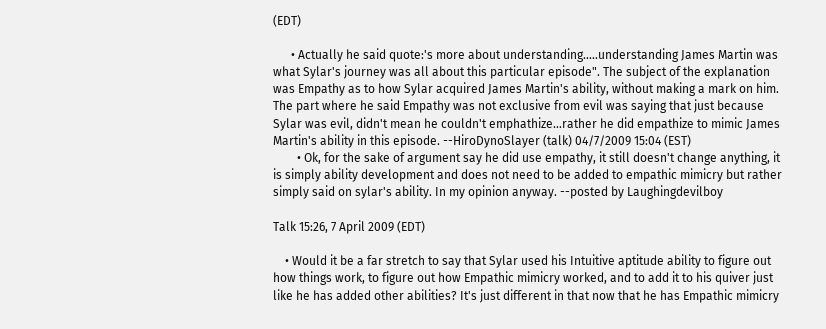(EDT)

      • Actually he said quote:'s more about understanding.....understanding James Martin was what Sylar's journey was all about this particular episode". The subject of the explanation was Empathy as to how Sylar acquired James Martin's ability, without making a mark on him. The part where he said Empathy was not exclusive from evil was saying that just because Sylar was evil, didn't mean he couldn't emphathize...rather he did empathize to mimic James Martin's ability in this episode. --HiroDynoSlayer (talk) 04/7/2009 15:04 (EST)
        • Ok, for the sake of argument say he did use empathy, it still doesn't change anything, it is simply ability development and does not need to be added to empathic mimicry but rather simply said on sylar's ability. In my opinion anyway. --posted by Laughingdevilboy

Talk 15:26, 7 April 2009 (EDT)

    • Would it be a far stretch to say that Sylar used his Intuitive aptitude ability to figure out how things work, to figure out how Empathic mimicry worked, and to add it to his quiver just like he has added other abilities? It's just different in that now that he has Empathic mimicry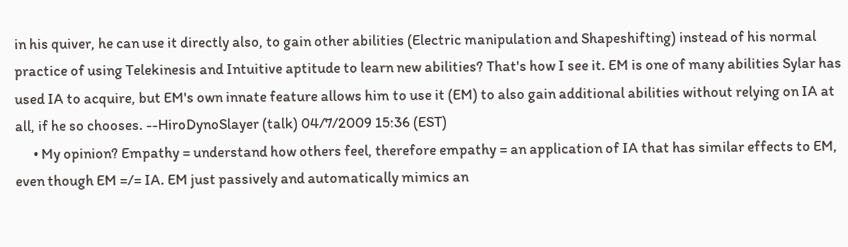in his quiver, he can use it directly also, to gain other abilities (Electric manipulation and Shapeshifting) instead of his normal practice of using Telekinesis and Intuitive aptitude to learn new abilities? That's how I see it. EM is one of many abilities Sylar has used IA to acquire, but EM's own innate feature allows him to use it (EM) to also gain additional abilities without relying on IA at all, if he so chooses. --HiroDynoSlayer (talk) 04/7/2009 15:36 (EST)
      • My opinion? Empathy = understand how others feel, therefore empathy = an application of IA that has similar effects to EM, even though EM =/= IA. EM just passively and automatically mimics an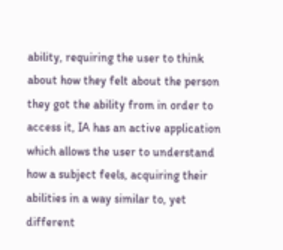ability, requiring the user to think about how they felt about the person they got the ability from in order to access it, IA has an active application which allows the user to understand how a subject feels, acquiring their abilities in a way similar to, yet different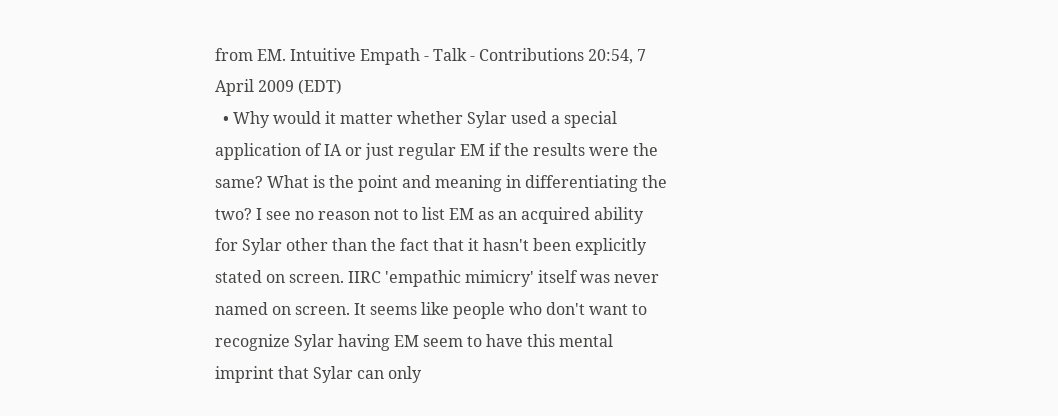from EM. Intuitive Empath - Talk - Contributions 20:54, 7 April 2009 (EDT)
  • Why would it matter whether Sylar used a special application of IA or just regular EM if the results were the same? What is the point and meaning in differentiating the two? I see no reason not to list EM as an acquired ability for Sylar other than the fact that it hasn't been explicitly stated on screen. IIRC 'empathic mimicry' itself was never named on screen. It seems like people who don't want to recognize Sylar having EM seem to have this mental imprint that Sylar can only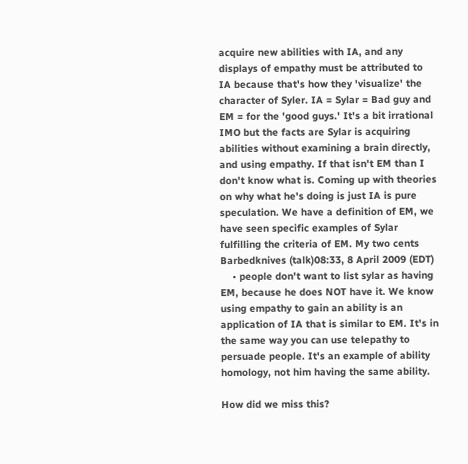acquire new abilities with IA, and any displays of empathy must be attributed to IA because that's how they 'visualize' the character of Syler. IA = Sylar = Bad guy and EM = for the 'good guys.' It's a bit irrational IMO but the facts are Sylar is acquiring abilities without examining a brain directly, and using empathy. If that isn't EM than I don't know what is. Coming up with theories on why what he's doing is just IA is pure speculation. We have a definition of EM, we have seen specific examples of Sylar fulfilling the criteria of EM. My two cents Barbedknives (talk)08:33, 8 April 2009 (EDT)
    • people don't want to list sylar as having EM, because he does NOT have it. We know using empathy to gain an ability is an application of IA that is similar to EM. It's in the same way you can use telepathy to persuade people. It's an example of ability homology, not him having the same ability.

How did we miss this?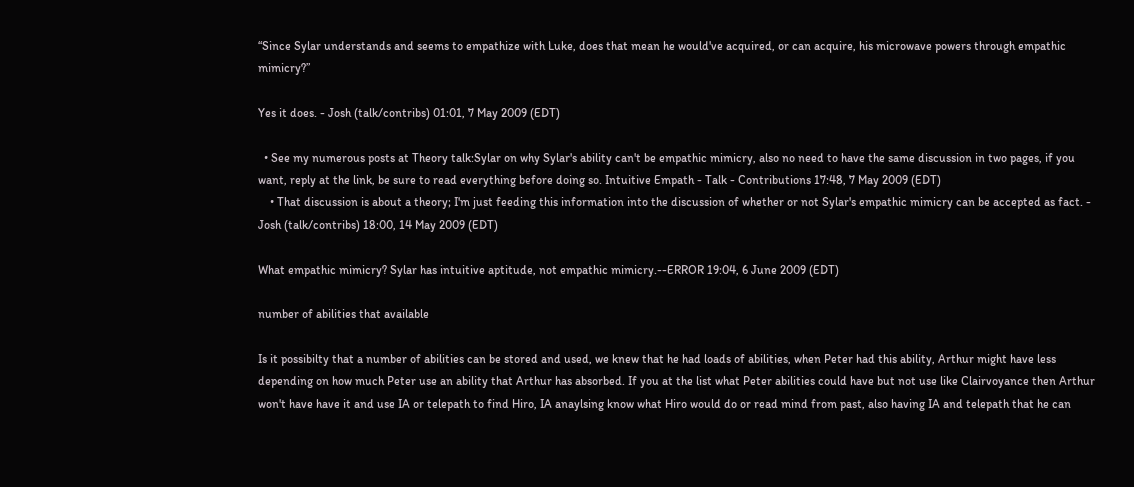“Since Sylar understands and seems to empathize with Luke, does that mean he would've acquired, or can acquire, his microwave powers through empathic mimicry?”

Yes it does. - Josh (talk/contribs) 01:01, 7 May 2009 (EDT)

  • See my numerous posts at Theory talk:Sylar on why Sylar's ability can't be empathic mimicry, also no need to have the same discussion in two pages, if you want, reply at the link, be sure to read everything before doing so. Intuitive Empath - Talk - Contributions 17:48, 7 May 2009 (EDT)
    • That discussion is about a theory; I'm just feeding this information into the discussion of whether or not Sylar's empathic mimicry can be accepted as fact. - Josh (talk/contribs) 18:00, 14 May 2009 (EDT)

What empathic mimicry? Sylar has intuitive aptitude, not empathic mimicry.--ERROR 19:04, 6 June 2009 (EDT)

number of abilities that available

Is it possibilty that a number of abilities can be stored and used, we knew that he had loads of abilities, when Peter had this ability, Arthur might have less depending on how much Peter use an ability that Arthur has absorbed. If you at the list what Peter abilities could have but not use like Clairvoyance then Arthur won't have have it and use IA or telepath to find Hiro, IA anaylsing know what Hiro would do or read mind from past, also having IA and telepath that he can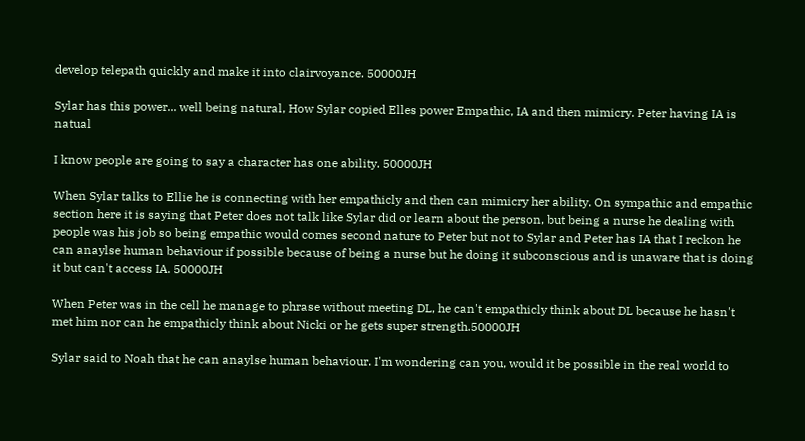develop telepath quickly and make it into clairvoyance. 50000JH

Sylar has this power... well being natural, How Sylar copied Elles power Empathic, IA and then mimicry. Peter having IA is natual

I know people are going to say a character has one ability. 50000JH

When Sylar talks to Ellie he is connecting with her empathicly and then can mimicry her ability. On sympathic and empathic section here it is saying that Peter does not talk like Sylar did or learn about the person, but being a nurse he dealing with people was his job so being empathic would comes second nature to Peter but not to Sylar and Peter has IA that I reckon he can anaylse human behaviour if possible because of being a nurse but he doing it subconscious and is unaware that is doing it but can't access IA. 50000JH

When Peter was in the cell he manage to phrase without meeting DL, he can't empathicly think about DL because he hasn't met him nor can he empathicly think about Nicki or he gets super strength.50000JH

Sylar said to Noah that he can anaylse human behaviour. I'm wondering can you, would it be possible in the real world to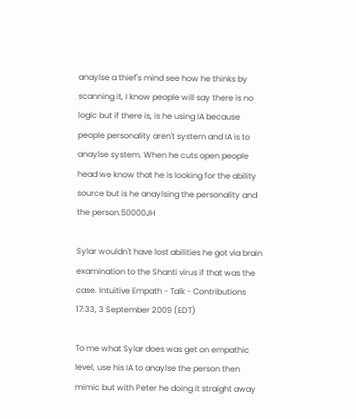anaylse a thief's mind see how he thinks by scanning it, I know people will say there is no logic but if there is, is he using IA because people personality aren't system and IA is to anaylse system. When he cuts open people head we know that he is looking for the ability source but is he anaylsing the personality and the person.50000JH

Sylar wouldn't have lost abilities he got via brain examination to the Shanti virus if that was the case. Intuitive Empath - Talk - Contributions 17:33, 3 September 2009 (EDT)

To me what Sylar does was get on empathic level, use his IA to anaylse the person then mimic but with Peter he doing it straight away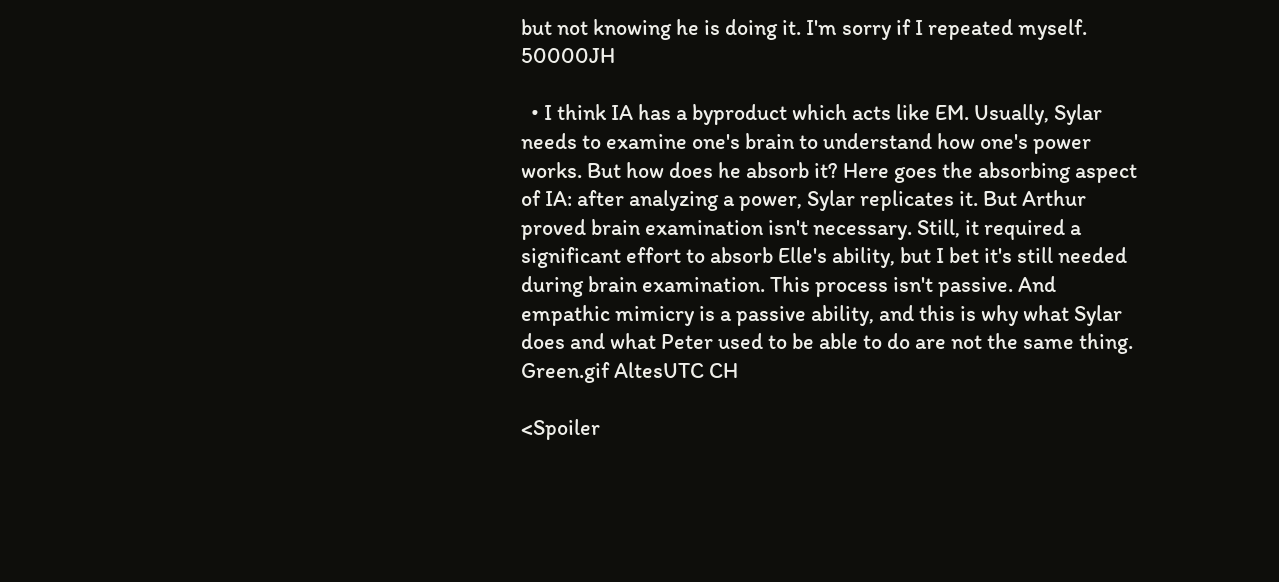but not knowing he is doing it. I'm sorry if I repeated myself. 50000JH

  • I think IA has a byproduct which acts like EM. Usually, Sylar needs to examine one's brain to understand how one's power works. But how does he absorb it? Here goes the absorbing aspect of IA: after analyzing a power, Sylar replicates it. But Arthur proved brain examination isn't necessary. Still, it required a significant effort to absorb Elle's ability, but I bet it's still needed during brain examination. This process isn't passive. And empathic mimicry is a passive ability, and this is why what Sylar does and what Peter used to be able to do are not the same thing. Green.gif AltesUTC CH

<Spoiler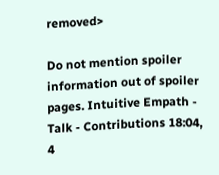removed>

Do not mention spoiler information out of spoiler pages. Intuitive Empath - Talk - Contributions 18:04, 4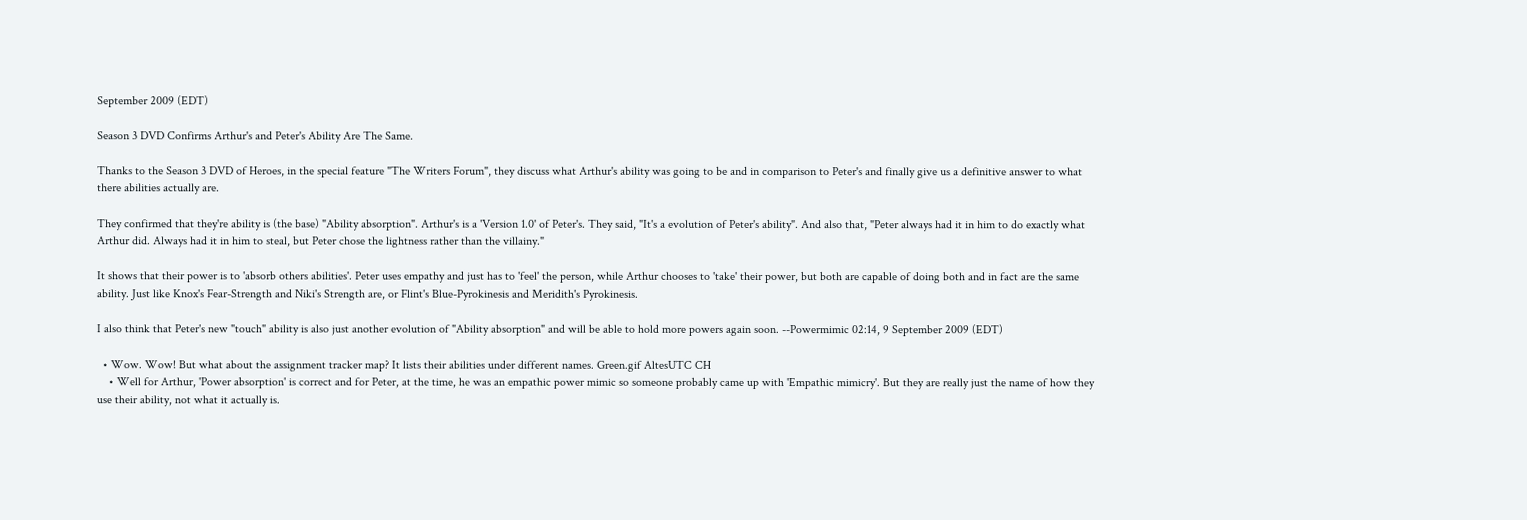September 2009 (EDT)

Season 3 DVD Confirms Arthur's and Peter's Ability Are The Same.

Thanks to the Season 3 DVD of Heroes, in the special feature "The Writers Forum", they discuss what Arthur's ability was going to be and in comparison to Peter's and finally give us a definitive answer to what there abilities actually are.

They confirmed that they're ability is (the base) "Ability absorption". Arthur's is a 'Version 1.0' of Peter's. They said, "It's a evolution of Peter's ability". And also that, "Peter always had it in him to do exactly what Arthur did. Always had it in him to steal, but Peter chose the lightness rather than the villainy."

It shows that their power is to 'absorb others abilities'. Peter uses empathy and just has to 'feel' the person, while Arthur chooses to 'take' their power, but both are capable of doing both and in fact are the same ability. Just like Knox's Fear-Strength and Niki's Strength are, or Flint's Blue-Pyrokinesis and Meridith's Pyrokinesis.

I also think that Peter's new "touch" ability is also just another evolution of "Ability absorption" and will be able to hold more powers again soon. --Powermimic 02:14, 9 September 2009 (EDT)

  • Wow. Wow! But what about the assignment tracker map? It lists their abilities under different names. Green.gif AltesUTC CH
    • Well for Arthur, 'Power absorption' is correct and for Peter, at the time, he was an empathic power mimic so someone probably came up with 'Empathic mimicry'. But they are really just the name of how they use their ability, not what it actually is.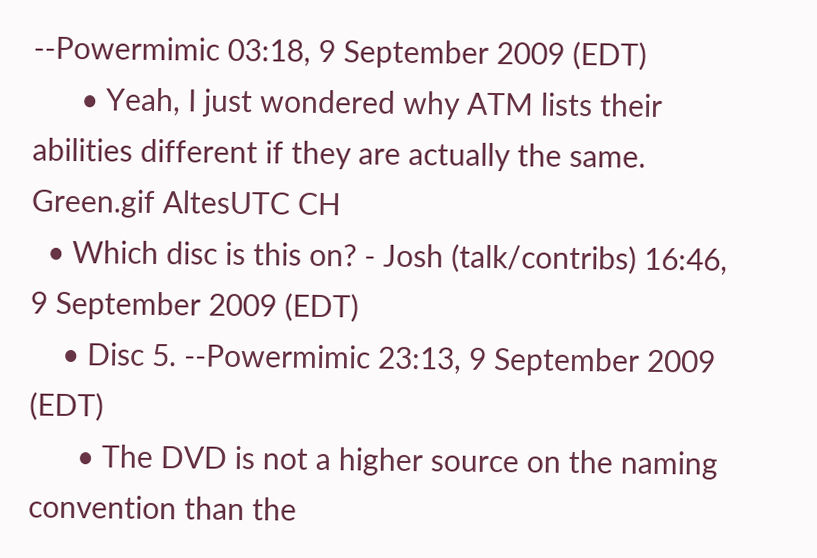--Powermimic 03:18, 9 September 2009 (EDT)
      • Yeah, I just wondered why ATM lists their abilities different if they are actually the same. Green.gif AltesUTC CH
  • Which disc is this on? - Josh (talk/contribs) 16:46, 9 September 2009 (EDT)
    • Disc 5. --Powermimic 23:13, 9 September 2009 (EDT)
      • The DVD is not a higher source on the naming convention than the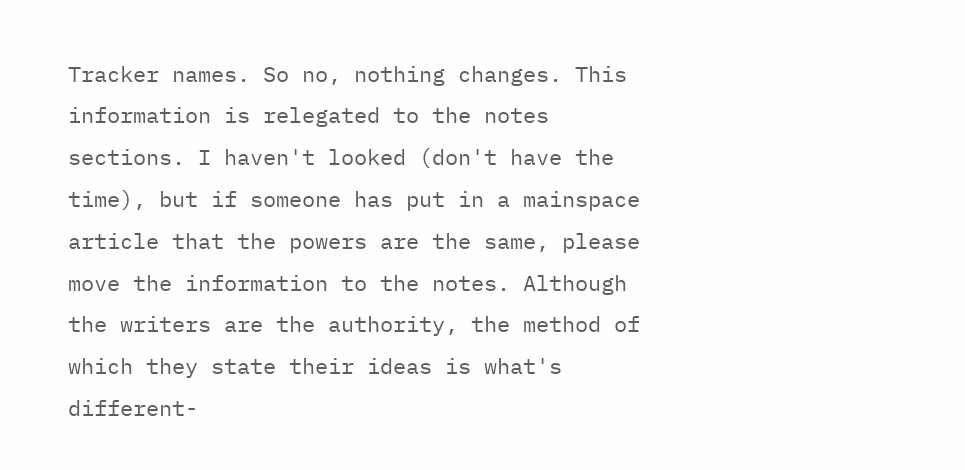Tracker names. So no, nothing changes. This information is relegated to the notes sections. I haven't looked (don't have the time), but if someone has put in a mainspace article that the powers are the same, please move the information to the notes. Although the writers are the authority, the method of which they state their ideas is what's different-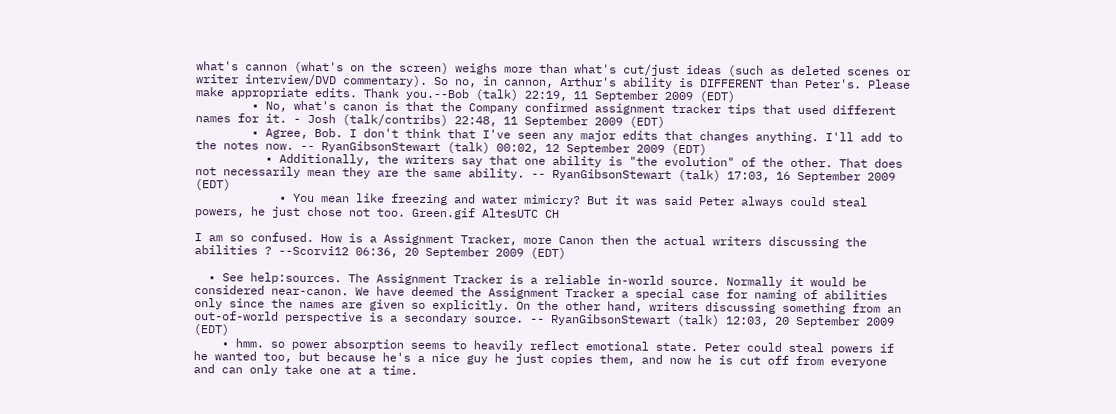what's cannon (what's on the screen) weighs more than what's cut/just ideas (such as deleted scenes or writer interview/DVD commentary). So no, in cannon, Arthur's ability is DIFFERENT than Peter's. Please make appropriate edits. Thank you.--Bob (talk) 22:19, 11 September 2009 (EDT)
        • No, what's canon is that the Company confirmed assignment tracker tips that used different names for it. - Josh (talk/contribs) 22:48, 11 September 2009 (EDT)
        • Agree, Bob. I don't think that I've seen any major edits that changes anything. I'll add to the notes now. -- RyanGibsonStewart (talk) 00:02, 12 September 2009 (EDT)
          • Additionally, the writers say that one ability is "the evolution" of the other. That does not necessarily mean they are the same ability. -- RyanGibsonStewart (talk) 17:03, 16 September 2009 (EDT)
            • You mean like freezing and water mimicry? But it was said Peter always could steal powers, he just chose not too. Green.gif AltesUTC CH

I am so confused. How is a Assignment Tracker, more Canon then the actual writers discussing the abilities ? --Scorvi12 06:36, 20 September 2009 (EDT)

  • See help:sources. The Assignment Tracker is a reliable in-world source. Normally it would be considered near-canon. We have deemed the Assignment Tracker a special case for naming of abilities only since the names are given so explicitly. On the other hand, writers discussing something from an out-of-world perspective is a secondary source. -- RyanGibsonStewart (talk) 12:03, 20 September 2009 (EDT)
    • hmm. so power absorption seems to heavily reflect emotional state. Peter could steal powers if he wanted too, but because he's a nice guy he just copies them, and now he is cut off from everyone and can only take one at a time.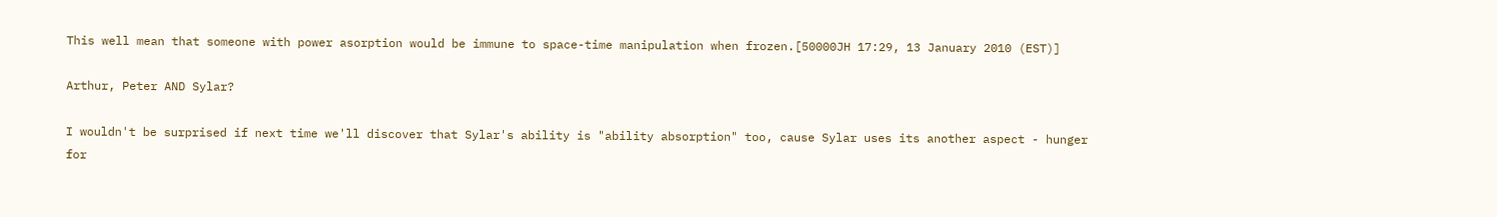This well mean that someone with power asorption would be immune to space-time manipulation when frozen.[50000JH 17:29, 13 January 2010 (EST)]

Arthur, Peter AND Sylar?

I wouldn't be surprised if next time we'll discover that Sylar's ability is "ability absorption" too, cause Sylar uses its another aspect - hunger for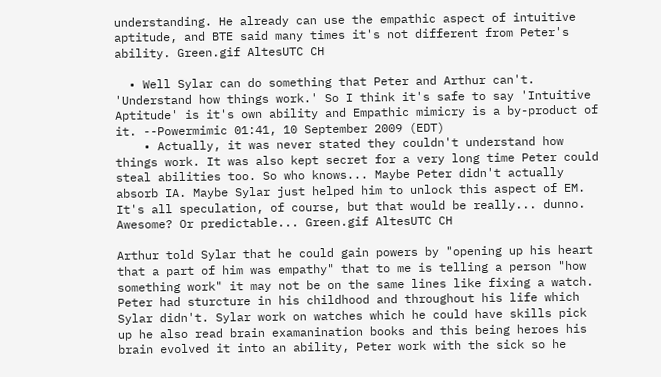understanding. He already can use the empathic aspect of intuitive aptitude, and BTE said many times it's not different from Peter's ability. Green.gif AltesUTC CH

  • Well Sylar can do something that Peter and Arthur can't. 'Understand how things work.' So I think it's safe to say 'Intuitive Aptitude' is it's own ability and Empathic mimicry is a by-product of it. --Powermimic 01:41, 10 September 2009 (EDT)
    • Actually, it was never stated they couldn't understand how things work. It was also kept secret for a very long time Peter could steal abilities too. So who knows... Maybe Peter didn't actually absorb IA. Maybe Sylar just helped him to unlock this aspect of EM. It's all speculation, of course, but that would be really... dunno. Awesome? Or predictable... Green.gif AltesUTC CH

Arthur told Sylar that he could gain powers by "opening up his heart that a part of him was empathy" that to me is telling a person "how something work" it may not be on the same lines like fixing a watch. Peter had sturcture in his childhood and throughout his life which Sylar didn't. Sylar work on watches which he could have skills pick up he also read brain examanination books and this being heroes his brain evolved it into an ability, Peter work with the sick so he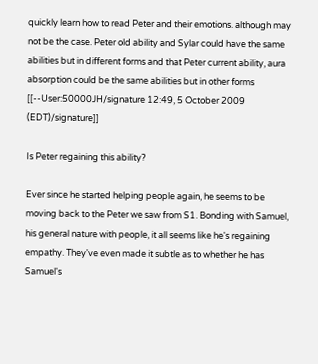quickly learn how to read Peter and their emotions. although may not be the case. Peter old ability and Sylar could have the same abilities but in different forms and that Peter current ability, aura absorption could be the same abilities but in other forms [[--User:50000JH/signature 12:49, 5 October 2009 (EDT)/signature]]

Is Peter regaining this ability?

Ever since he started helping people again, he seems to be moving back to the Peter we saw from S1. Bonding with Samuel, his general nature with people, it all seems like he's regaining empathy. They've even made it subtle as to whether he has Samuel's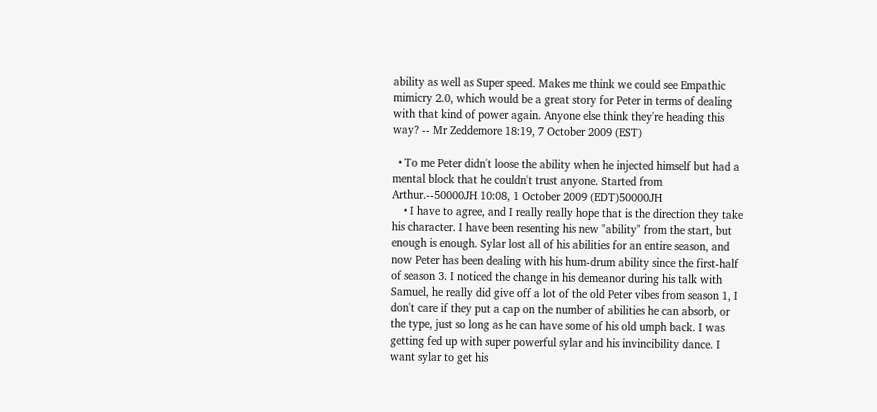ability as well as Super speed. Makes me think we could see Empathic mimicry 2.0, which would be a great story for Peter in terms of dealing with that kind of power again. Anyone else think they're heading this way? -- Mr Zeddemore 18:19, 7 October 2009 (EST)

  • To me Peter didn't loose the ability when he injected himself but had a mental block that he couldn't trust anyone. Started from Arthur.--50000JH 10:08, 1 October 2009 (EDT)50000JH
    • I have to agree, and I really really hope that is the direction they take his character. I have been resenting his new "ability" from the start, but enough is enough. Sylar lost all of his abilities for an entire season, and now Peter has been dealing with his hum-drum ability since the first-half of season 3. I noticed the change in his demeanor during his talk with Samuel, he really did give off a lot of the old Peter vibes from season 1, I don't care if they put a cap on the number of abilities he can absorb, or the type, just so long as he can have some of his old umph back. I was getting fed up with super powerful sylar and his invincibility dance. I want sylar to get his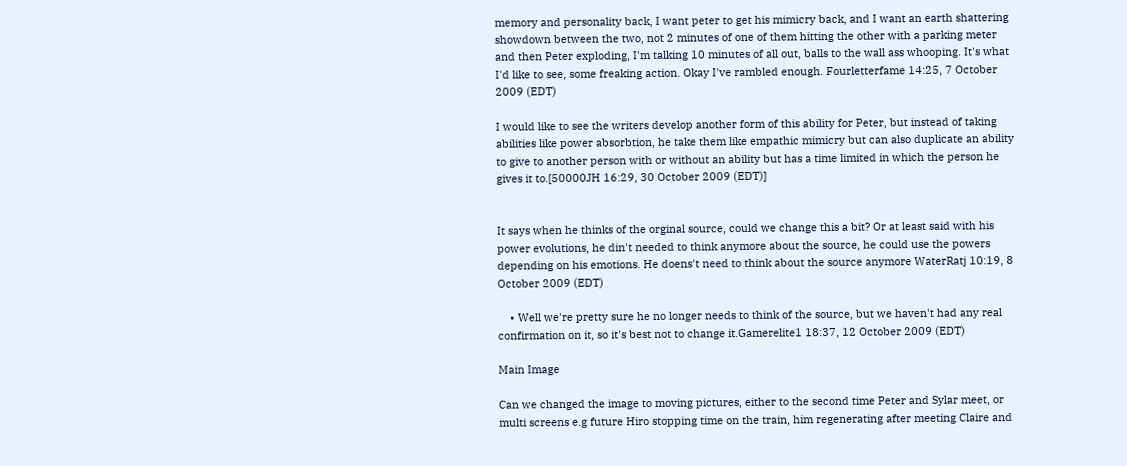memory and personality back, I want peter to get his mimicry back, and I want an earth shattering showdown between the two, not 2 minutes of one of them hitting the other with a parking meter and then Peter exploding, I'm talking 10 minutes of all out, balls to the wall ass whooping. It's what I'd like to see, some freaking action. Okay I've rambled enough. Fourletterfame 14:25, 7 October 2009 (EDT)

I would like to see the writers develop another form of this ability for Peter, but instead of taking abilities like power absorbtion, he take them like empathic mimicry but can also duplicate an ability to give to another person with or without an ability but has a time limited in which the person he gives it to.[50000JH 16:29, 30 October 2009 (EDT)]


It says when he thinks of the orginal source, could we change this a bit? Or at least said with his power evolutions, he din't needed to think anymore about the source, he could use the powers depending on his emotions. He doens't need to think about the source anymore WaterRatj 10:19, 8 October 2009 (EDT)

    • Well we're pretty sure he no longer needs to think of the source, but we haven't had any real confirmation on it, so it's best not to change it.Gamerelite1 18:37, 12 October 2009 (EDT)

Main Image

Can we changed the image to moving pictures, either to the second time Peter and Sylar meet, or multi screens e.g future Hiro stopping time on the train, him regenerating after meeting Claire and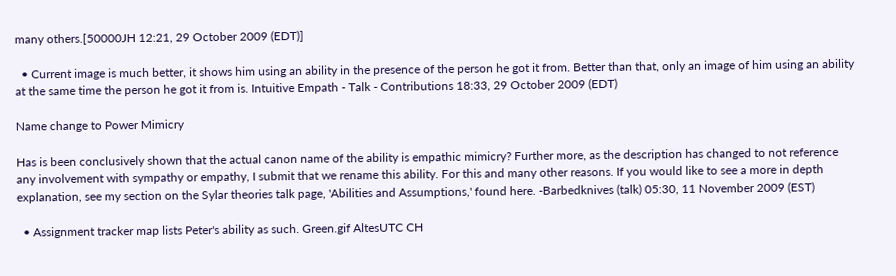many others.[50000JH 12:21, 29 October 2009 (EDT)]

  • Current image is much better, it shows him using an ability in the presence of the person he got it from. Better than that, only an image of him using an ability at the same time the person he got it from is. Intuitive Empath - Talk - Contributions 18:33, 29 October 2009 (EDT)

Name change to Power Mimicry

Has is been conclusively shown that the actual canon name of the ability is empathic mimicry? Further more, as the description has changed to not reference any involvement with sympathy or empathy, I submit that we rename this ability. For this and many other reasons. If you would like to see a more in depth explanation, see my section on the Sylar theories talk page, 'Abilities and Assumptions,' found here. -Barbedknives (talk) 05:30, 11 November 2009 (EST)

  • Assignment tracker map lists Peter's ability as such. Green.gif AltesUTC CH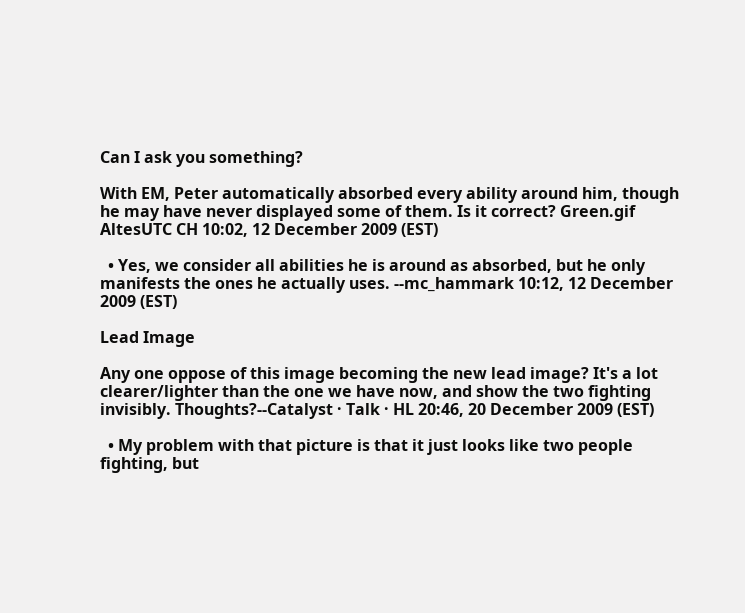Can I ask you something?

With EM, Peter automatically absorbed every ability around him, though he may have never displayed some of them. Is it correct? Green.gif AltesUTC CH 10:02, 12 December 2009 (EST)

  • Yes, we consider all abilities he is around as absorbed, but he only manifests the ones he actually uses. --mc_hammark 10:12, 12 December 2009 (EST)

Lead Image

Any one oppose of this image becoming the new lead image? It's a lot clearer/lighter than the one we have now, and show the two fighting invisibly. Thoughts?--Catalyst · Talk · HL 20:46, 20 December 2009 (EST)

  • My problem with that picture is that it just looks like two people fighting, but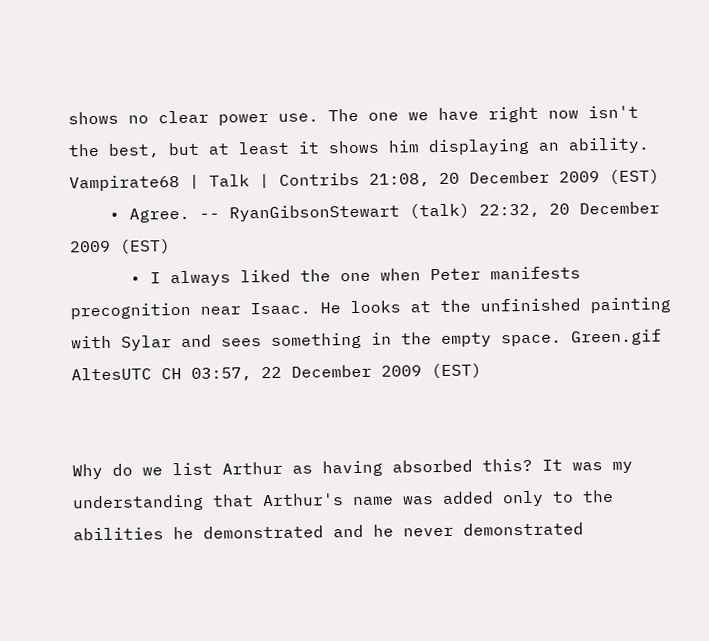shows no clear power use. The one we have right now isn't the best, but at least it shows him displaying an ability. Vampirate68 | Talk | Contribs 21:08, 20 December 2009 (EST)
    • Agree. -- RyanGibsonStewart (talk) 22:32, 20 December 2009 (EST)
      • I always liked the one when Peter manifests precognition near Isaac. He looks at the unfinished painting with Sylar and sees something in the empty space. Green.gif AltesUTC CH 03:57, 22 December 2009 (EST)


Why do we list Arthur as having absorbed this? It was my understanding that Arthur's name was added only to the abilities he demonstrated and he never demonstrated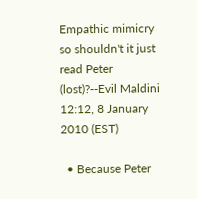Empathic mimicry so shouldn't it just read Peter (lost)?--Evil Maldini 12:12, 8 January 2010 (EST)

  • Because Peter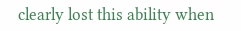clearly lost this ability when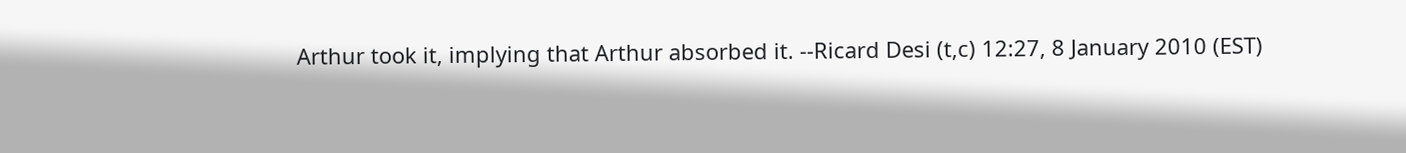Arthur took it, implying that Arthur absorbed it. --Ricard Desi (t,c) 12:27, 8 January 2010 (EST)